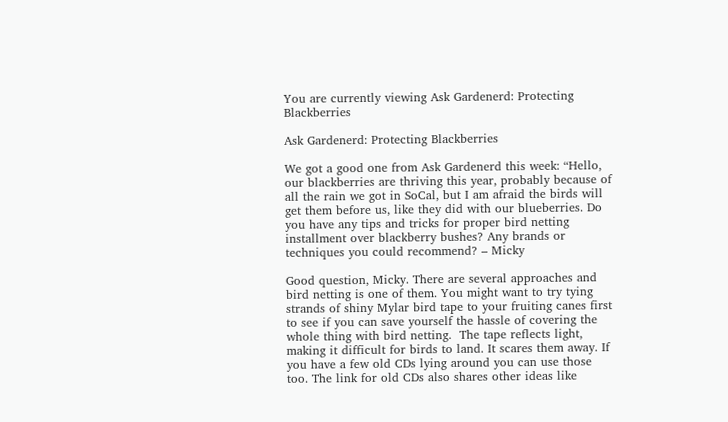You are currently viewing Ask Gardenerd: Protecting Blackberries

Ask Gardenerd: Protecting Blackberries

We got a good one from Ask Gardenerd this week: “Hello, our blackberries are thriving this year, probably because of all the rain we got in SoCal, but I am afraid the birds will get them before us, like they did with our blueberries. Do you have any tips and tricks for proper bird netting installment over blackberry bushes? Any brands or techniques you could recommend? – Micky

Good question, Micky. There are several approaches and bird netting is one of them. You might want to try tying strands of shiny Mylar bird tape to your fruiting canes first to see if you can save yourself the hassle of covering the whole thing with bird netting.  The tape reflects light, making it difficult for birds to land. It scares them away. If you have a few old CDs lying around you can use those too. The link for old CDs also shares other ideas like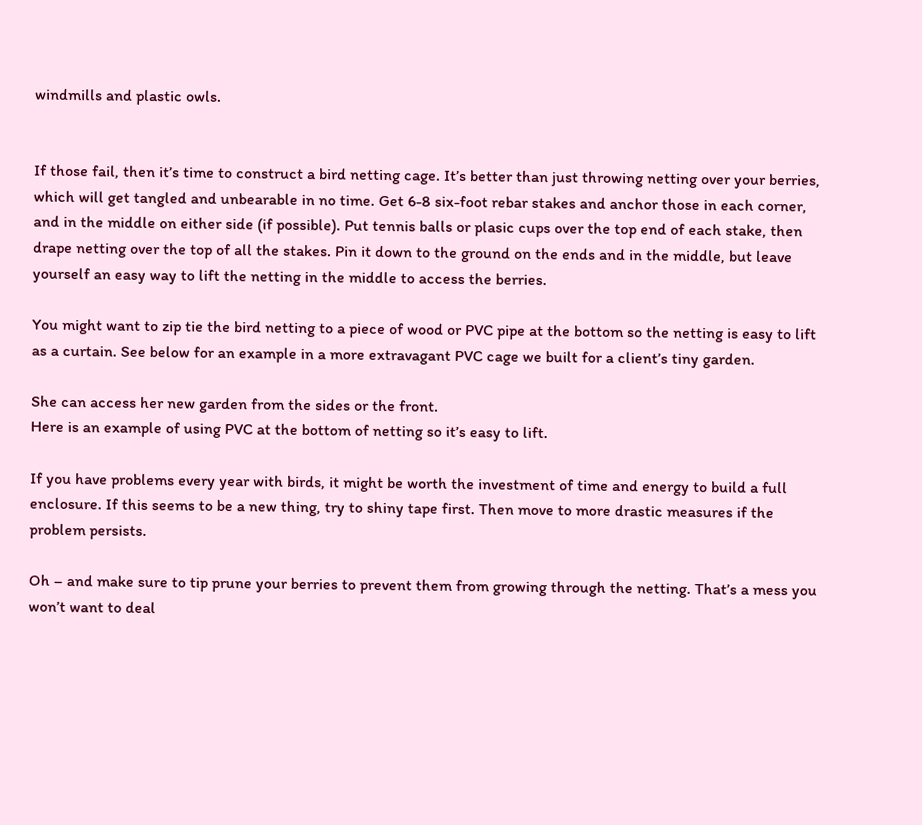windmills and plastic owls.


If those fail, then it’s time to construct a bird netting cage. It’s better than just throwing netting over your berries, which will get tangled and unbearable in no time. Get 6-8 six-foot rebar stakes and anchor those in each corner, and in the middle on either side (if possible). Put tennis balls or plasic cups over the top end of each stake, then drape netting over the top of all the stakes. Pin it down to the ground on the ends and in the middle, but leave yourself an easy way to lift the netting in the middle to access the berries.

You might want to zip tie the bird netting to a piece of wood or PVC pipe at the bottom so the netting is easy to lift as a curtain. See below for an example in a more extravagant PVC cage we built for a client’s tiny garden.

She can access her new garden from the sides or the front.
Here is an example of using PVC at the bottom of netting so it’s easy to lift.

If you have problems every year with birds, it might be worth the investment of time and energy to build a full enclosure. If this seems to be a new thing, try to shiny tape first. Then move to more drastic measures if the problem persists.

Oh – and make sure to tip prune your berries to prevent them from growing through the netting. That’s a mess you won’t want to deal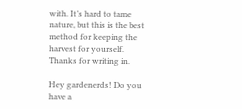with. It’s hard to tame nature, but this is the best method for keeping the harvest for yourself. Thanks for writing in.

Hey gardenerds! Do you have a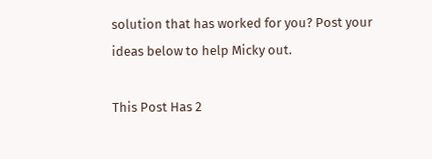solution that has worked for you? Post your ideas below to help Micky out.

This Post Has 2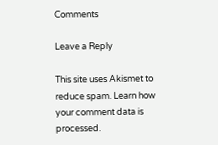Comments

Leave a Reply

This site uses Akismet to reduce spam. Learn how your comment data is processed.